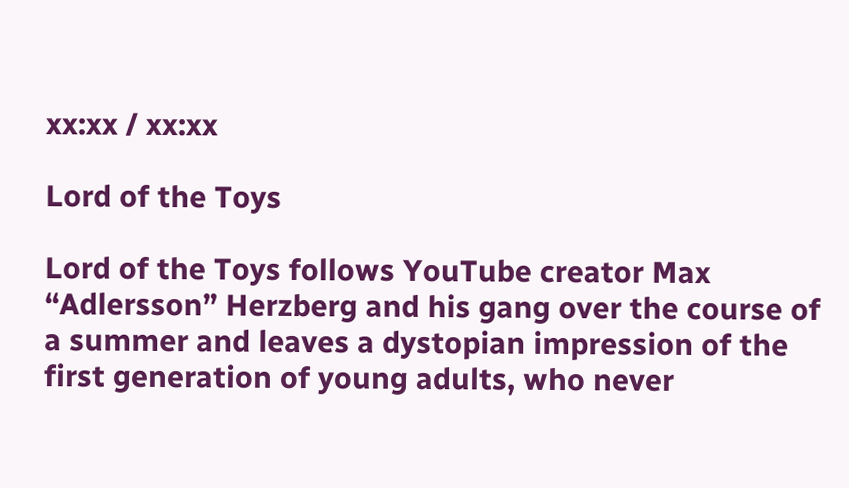xx:xx / xx:xx

Lord of the Toys

Lord of the Toys follows YouTube creator Max “Adlersson” Herzberg and his gang over the course of a summer and leaves a dystopian impression of the first generation of young adults, who never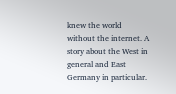knew the world without the internet. A story about the West in general and East Germany in particular.